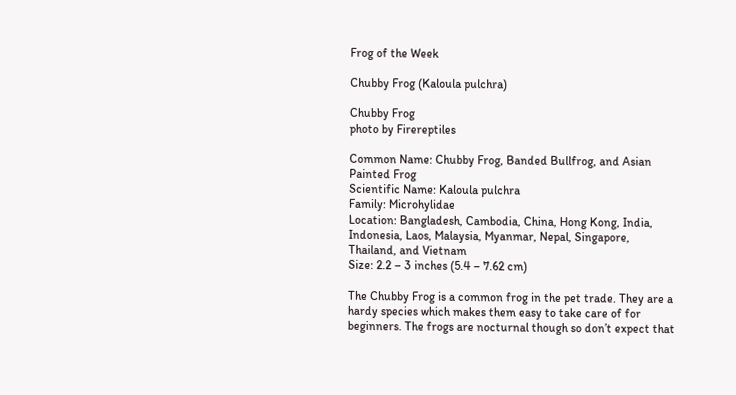Frog of the Week

Chubby Frog (Kaloula pulchra)

Chubby Frog
photo by Firereptiles

Common Name: Chubby Frog, Banded Bullfrog, and Asian Painted Frog
Scientific Name: Kaloula pulchra
Family: Microhylidae
Location: Bangladesh, Cambodia, China, Hong Kong, India, Indonesia, Laos, Malaysia, Myanmar, Nepal, Singapore, Thailand, and Vietnam
Size: 2.2 – 3 inches (5.4 – 7.62 cm)

The Chubby Frog is a common frog in the pet trade. They are a hardy species which makes them easy to take care of for beginners. The frogs are nocturnal though so don’t expect that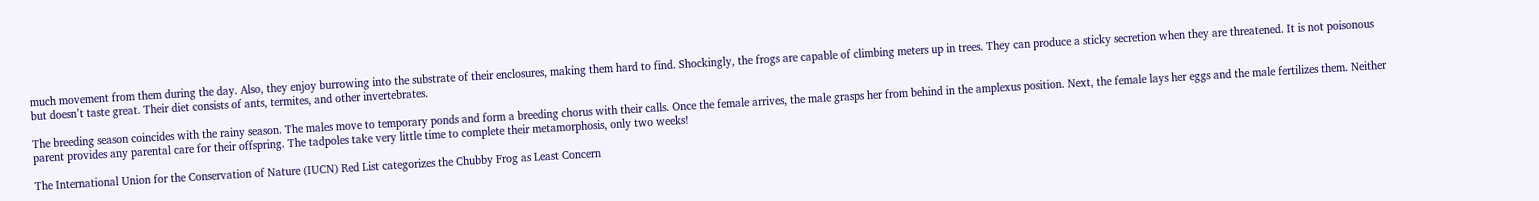much movement from them during the day. Also, they enjoy burrowing into the substrate of their enclosures, making them hard to find. Shockingly, the frogs are capable of climbing meters up in trees. They can produce a sticky secretion when they are threatened. It is not poisonous but doesn’t taste great. Their diet consists of ants, termites, and other invertebrates.

The breeding season coincides with the rainy season. The males move to temporary ponds and form a breeding chorus with their calls. Once the female arrives, the male grasps her from behind in the amplexus position. Next, the female lays her eggs and the male fertilizes them. Neither parent provides any parental care for their offspring. The tadpoles take very little time to complete their metamorphosis, only two weeks!

The International Union for the Conservation of Nature (IUCN) Red List categorizes the Chubby Frog as Least Concern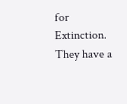for Extinction. They have a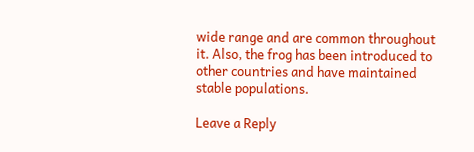wide range and are common throughout it. Also, the frog has been introduced to other countries and have maintained stable populations.

Leave a Reply